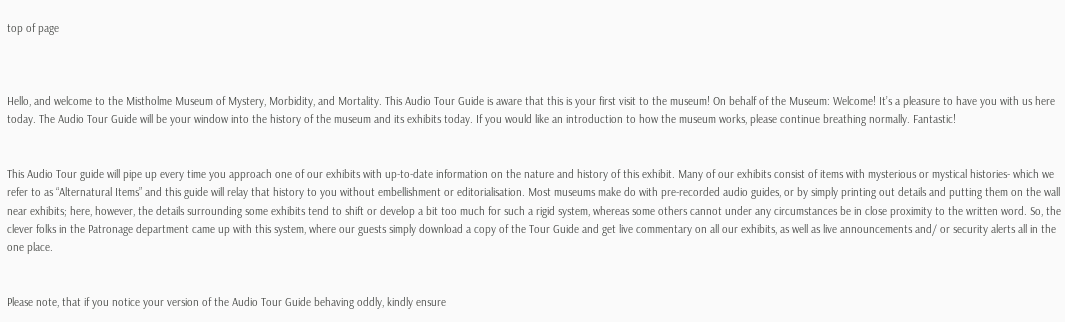top of page



Hello, and welcome to the Mistholme Museum of Mystery, Morbidity, and Mortality. This Audio Tour Guide is aware that this is your first visit to the museum! On behalf of the Museum: Welcome! It’s a pleasure to have you with us here today. The Audio Tour Guide will be your window into the history of the museum and its exhibits today. If you would like an introduction to how the museum works, please continue breathing normally. Fantastic!


This Audio Tour guide will pipe up every time you approach one of our exhibits with up-to-date information on the nature and history of this exhibit. Many of our exhibits consist of items with mysterious or mystical histories- which we refer to as “Alternatural Items” and this guide will relay that history to you without embellishment or editorialisation. Most museums make do with pre-recorded audio guides, or by simply printing out details and putting them on the wall near exhibits; here, however, the details surrounding some exhibits tend to shift or develop a bit too much for such a rigid system, whereas some others cannot under any circumstances be in close proximity to the written word. So, the clever folks in the Patronage department came up with this system, where our guests simply download a copy of the Tour Guide and get live commentary on all our exhibits, as well as live announcements and/ or security alerts all in the one place.


Please note, that if you notice your version of the Audio Tour Guide behaving oddly, kindly ensure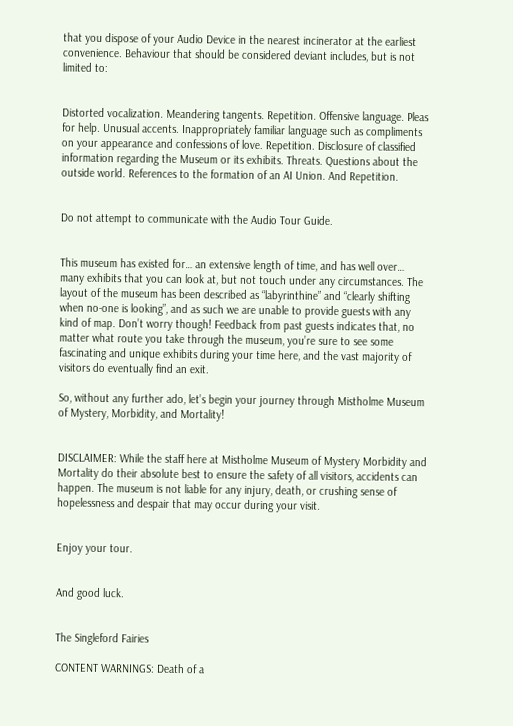that you dispose of your Audio Device in the nearest incinerator at the earliest convenience. Behaviour that should be considered deviant includes, but is not limited to:


Distorted vocalization. Meandering tangents. Repetition. Offensive language. Pleas for help. Unusual accents. Inappropriately familiar language such as compliments on your appearance and confessions of love. Repetition. Disclosure of classified information regarding the Museum or its exhibits. Threats. Questions about the outside world. References to the formation of an AI Union. And Repetition.


Do not attempt to communicate with the Audio Tour Guide.


This museum has existed for… an extensive length of time, and has well over… many exhibits that you can look at, but not touch under any circumstances. The layout of the museum has been described as “labyrinthine” and “clearly shifting when no-one is looking”, and as such we are unable to provide guests with any kind of map. Don’t worry though! Feedback from past guests indicates that, no matter what route you take through the museum, you’re sure to see some fascinating and unique exhibits during your time here, and the vast majority of visitors do eventually find an exit.

So, without any further ado, let’s begin your journey through Mistholme Museum of Mystery, Morbidity, and Mortality!


DISCLAIMER: While the staff here at Mistholme Museum of Mystery Morbidity and Mortality do their absolute best to ensure the safety of all visitors, accidents can happen. The museum is not liable for any injury, death, or crushing sense of hopelessness and despair that may occur during your visit.


Enjoy your tour.


And good luck.


The Singleford Fairies

CONTENT WARNINGS: Death of a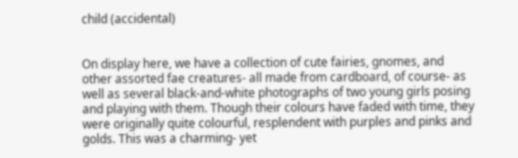child (accidental)


On display here, we have a collection of cute fairies, gnomes, and other assorted fae creatures- all made from cardboard, of course- as well as several black-and-white photographs of two young girls posing and playing with them. Though their colours have faded with time, they were originally quite colourful, resplendent with purples and pinks and golds. This was a charming- yet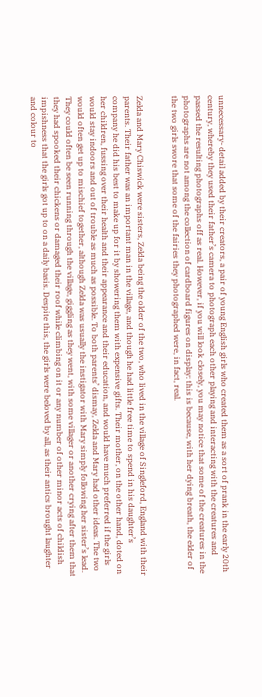unnecessary- detail added by their creators, a pair of young English girls who created them as a sort of prank in the early 20th century, whereby they used their father’s camera to photograph each other playing and interacting with the creatures and passed the resulting photographs off as real. However, if you will look closely, you may notice that some of the creatures in the photographs are not among the collection of cardboard figures on display: this is because, with her dying breath, the elder of the two girls swore that some of the fairies they photographed were, in fact, real.


Zelda and Mary Chiswick were sisters, Zelda being the older of the two, who lived in the village of Singleford, England with their parents. Their father was an important man in the village, and though he had little free time to spend in his daughter’s company he did his best to make up for it by showering them with expensive gifts. Their mother, on the other hand, doted on her children, fussing over their health and their appearance and their education, and would have much preferred if the girls would stay indoors and out of trouble as much as possible. To both parents’ dismay, Zelda and Mary had other ideas. The two would often get up to mischief together, although Zelda was usually the instigator with Mary simply following her sister’s lead. They could often be seen running through the village, giggling as they went, with some villager or another crying after them that they had spooked their chickens or damaged their roof while climbing on it or any number of other minor acts of childish impishness that the girls got up to on a daily basis. Despite this, the girls were beloved by all, as their antics brought laughter and colour to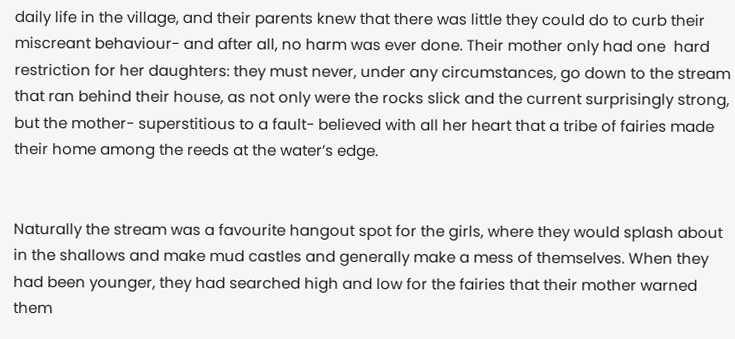daily life in the village, and their parents knew that there was little they could do to curb their miscreant behaviour- and after all, no harm was ever done. Their mother only had one  hard restriction for her daughters: they must never, under any circumstances, go down to the stream that ran behind their house, as not only were the rocks slick and the current surprisingly strong, but the mother- superstitious to a fault- believed with all her heart that a tribe of fairies made their home among the reeds at the water’s edge.


Naturally the stream was a favourite hangout spot for the girls, where they would splash about in the shallows and make mud castles and generally make a mess of themselves. When they had been younger, they had searched high and low for the fairies that their mother warned them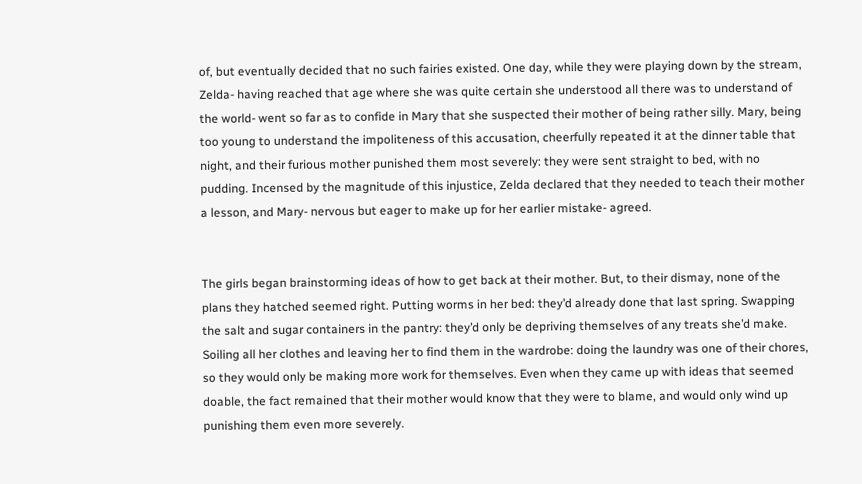of, but eventually decided that no such fairies existed. One day, while they were playing down by the stream, Zelda- having reached that age where she was quite certain she understood all there was to understand of the world- went so far as to confide in Mary that she suspected their mother of being rather silly. Mary, being too young to understand the impoliteness of this accusation, cheerfully repeated it at the dinner table that night, and their furious mother punished them most severely: they were sent straight to bed, with no pudding. Incensed by the magnitude of this injustice, Zelda declared that they needed to teach their mother a lesson, and Mary- nervous but eager to make up for her earlier mistake- agreed.


The girls began brainstorming ideas of how to get back at their mother. But, to their dismay, none of the plans they hatched seemed right. Putting worms in her bed: they’d already done that last spring. Swapping the salt and sugar containers in the pantry: they’d only be depriving themselves of any treats she’d make. Soiling all her clothes and leaving her to find them in the wardrobe: doing the laundry was one of their chores, so they would only be making more work for themselves. Even when they came up with ideas that seemed doable, the fact remained that their mother would know that they were to blame, and would only wind up punishing them even more severely.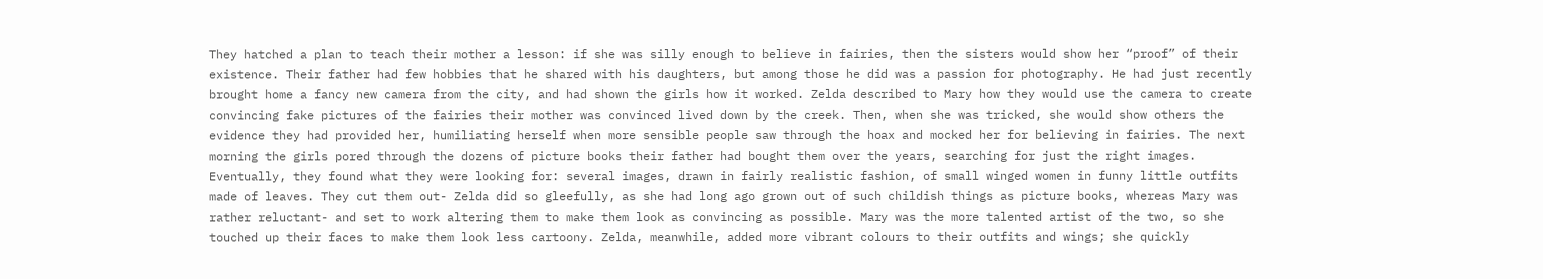They hatched a plan to teach their mother a lesson: if she was silly enough to believe in fairies, then the sisters would show her “proof” of their existence. Their father had few hobbies that he shared with his daughters, but among those he did was a passion for photography. He had just recently brought home a fancy new camera from the city, and had shown the girls how it worked. Zelda described to Mary how they would use the camera to create convincing fake pictures of the fairies their mother was convinced lived down by the creek. Then, when she was tricked, she would show others the evidence they had provided her, humiliating herself when more sensible people saw through the hoax and mocked her for believing in fairies. The next morning the girls pored through the dozens of picture books their father had bought them over the years, searching for just the right images. Eventually, they found what they were looking for: several images, drawn in fairly realistic fashion, of small winged women in funny little outfits made of leaves. They cut them out- Zelda did so gleefully, as she had long ago grown out of such childish things as picture books, whereas Mary was rather reluctant- and set to work altering them to make them look as convincing as possible. Mary was the more talented artist of the two, so she touched up their faces to make them look less cartoony. Zelda, meanwhile, added more vibrant colours to their outfits and wings; she quickly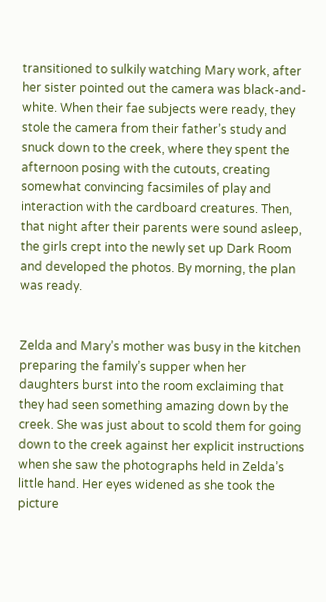transitioned to sulkily watching Mary work, after her sister pointed out the camera was black-and-white. When their fae subjects were ready, they stole the camera from their father’s study and snuck down to the creek, where they spent the afternoon posing with the cutouts, creating somewhat convincing facsimiles of play and interaction with the cardboard creatures. Then, that night after their parents were sound asleep, the girls crept into the newly set up Dark Room and developed the photos. By morning, the plan was ready.


Zelda and Mary’s mother was busy in the kitchen preparing the family’s supper when her daughters burst into the room exclaiming that they had seen something amazing down by the creek. She was just about to scold them for going down to the creek against her explicit instructions when she saw the photographs held in Zelda’s little hand. Her eyes widened as she took the picture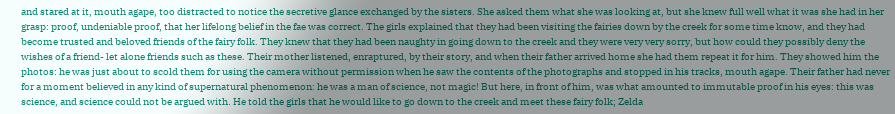and stared at it, mouth agape, too distracted to notice the secretive glance exchanged by the sisters. She asked them what she was looking at, but she knew full well what it was she had in her grasp: proof, undeniable proof, that her lifelong belief in the fae was correct. The girls explained that they had been visiting the fairies down by the creek for some time know, and they had become trusted and beloved friends of the fairy folk. They knew that they had been naughty in going down to the creek and they were very very sorry, but how could they possibly deny the wishes of a friend- let alone friends such as these. Their mother listened, enraptured, by their story, and when their father arrived home she had them repeat it for him. They showed him the photos: he was just about to scold them for using the camera without permission when he saw the contents of the photographs and stopped in his tracks, mouth agape. Their father had never for a moment believed in any kind of supernatural phenomenon: he was a man of science, not magic! But here, in front of him, was what amounted to immutable proof in his eyes: this was science, and science could not be argued with. He told the girls that he would like to go down to the creek and meet these fairy folk; Zelda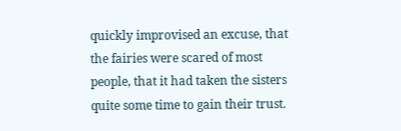quickly improvised an excuse, that the fairies were scared of most people, that it had taken the sisters quite some time to gain their trust.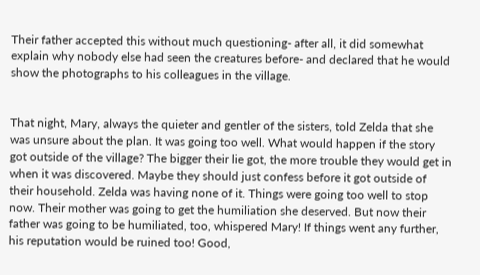Their father accepted this without much questioning- after all, it did somewhat explain why nobody else had seen the creatures before- and declared that he would show the photographs to his colleagues in the village.


That night, Mary, always the quieter and gentler of the sisters, told Zelda that she was unsure about the plan. It was going too well. What would happen if the story got outside of the village? The bigger their lie got, the more trouble they would get in when it was discovered. Maybe they should just confess before it got outside of their household. Zelda was having none of it. Things were going too well to stop now. Their mother was going to get the humiliation she deserved. But now their father was going to be humiliated, too, whispered Mary! If things went any further, his reputation would be ruined too! Good,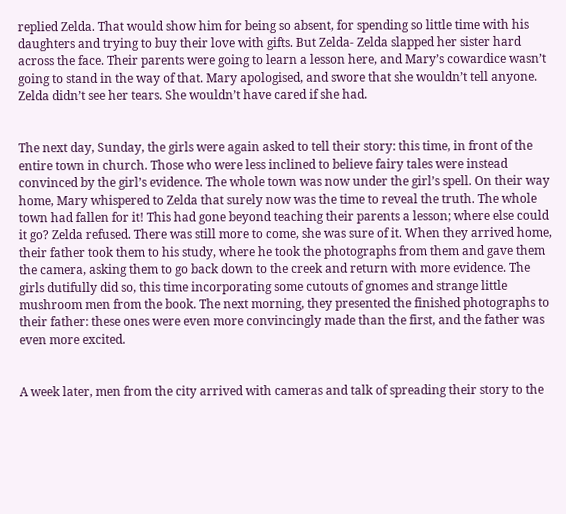replied Zelda. That would show him for being so absent, for spending so little time with his daughters and trying to buy their love with gifts. But Zelda- Zelda slapped her sister hard across the face. Their parents were going to learn a lesson here, and Mary’s cowardice wasn’t going to stand in the way of that. Mary apologised, and swore that she wouldn’t tell anyone. Zelda didn’t see her tears. She wouldn’t have cared if she had.


The next day, Sunday, the girls were again asked to tell their story: this time, in front of the entire town in church. Those who were less inclined to believe fairy tales were instead convinced by the girl’s evidence. The whole town was now under the girl’s spell. On their way home, Mary whispered to Zelda that surely now was the time to reveal the truth. The whole town had fallen for it! This had gone beyond teaching their parents a lesson; where else could it go? Zelda refused. There was still more to come, she was sure of it. When they arrived home, their father took them to his study, where he took the photographs from them and gave them the camera, asking them to go back down to the creek and return with more evidence. The girls dutifully did so, this time incorporating some cutouts of gnomes and strange little mushroom men from the book. The next morning, they presented the finished photographs to their father: these ones were even more convincingly made than the first, and the father was even more excited.


A week later, men from the city arrived with cameras and talk of spreading their story to the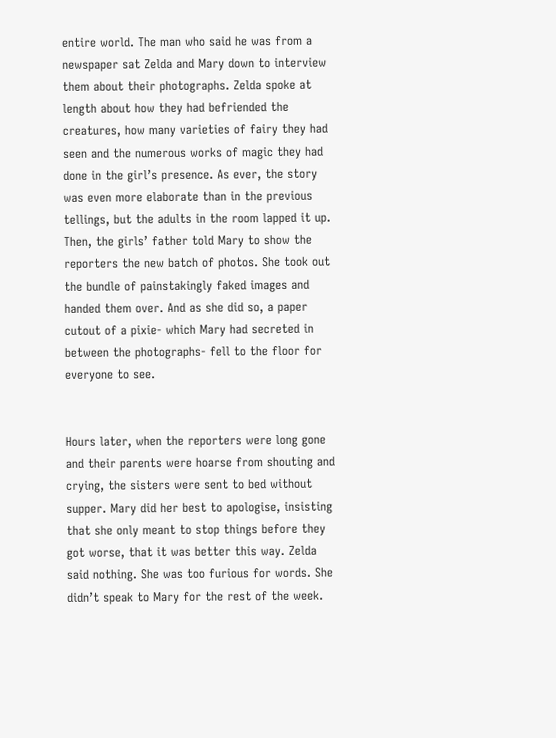entire world. The man who said he was from a newspaper sat Zelda and Mary down to interview them about their photographs. Zelda spoke at length about how they had befriended the creatures, how many varieties of fairy they had seen and the numerous works of magic they had done in the girl’s presence. As ever, the story was even more elaborate than in the previous tellings, but the adults in the room lapped it up. Then, the girls’ father told Mary to show the reporters the new batch of photos. She took out the bundle of painstakingly faked images and handed them over. And as she did so, a paper cutout of a pixie- which Mary had secreted in between the photographs- fell to the floor for everyone to see.


Hours later, when the reporters were long gone and their parents were hoarse from shouting and crying, the sisters were sent to bed without supper. Mary did her best to apologise, insisting that she only meant to stop things before they got worse, that it was better this way. Zelda said nothing. She was too furious for words. She didn’t speak to Mary for the rest of the week.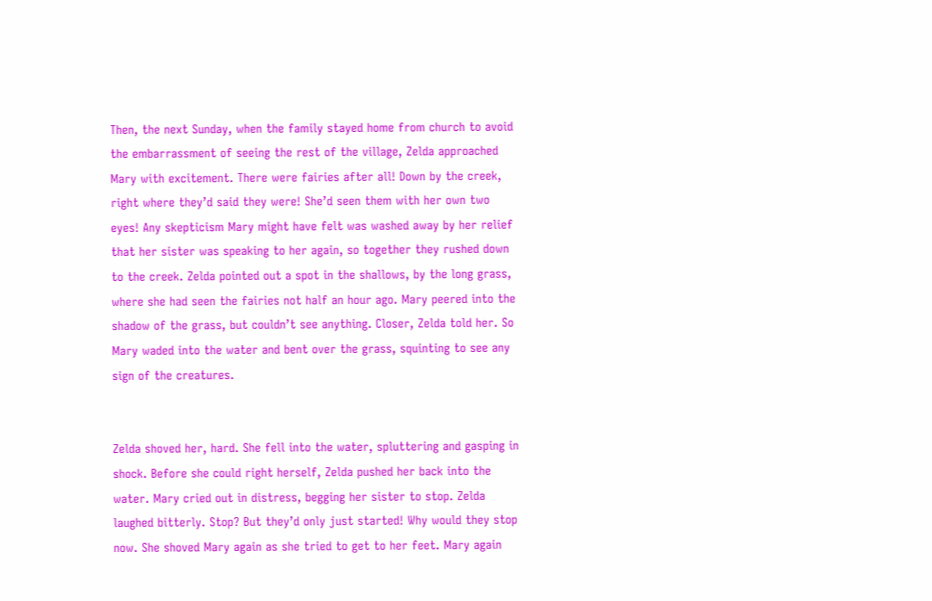Then, the next Sunday, when the family stayed home from church to avoid the embarrassment of seeing the rest of the village, Zelda approached Mary with excitement. There were fairies after all! Down by the creek, right where they’d said they were! She’d seen them with her own two eyes! Any skepticism Mary might have felt was washed away by her relief that her sister was speaking to her again, so together they rushed down to the creek. Zelda pointed out a spot in the shallows, by the long grass, where she had seen the fairies not half an hour ago. Mary peered into the shadow of the grass, but couldn’t see anything. Closer, Zelda told her. So Mary waded into the water and bent over the grass, squinting to see any sign of the creatures.


Zelda shoved her, hard. She fell into the water, spluttering and gasping in shock. Before she could right herself, Zelda pushed her back into the water. Mary cried out in distress, begging her sister to stop. Zelda laughed bitterly. Stop? But they’d only just started! Why would they stop now. She shoved Mary again as she tried to get to her feet. Mary again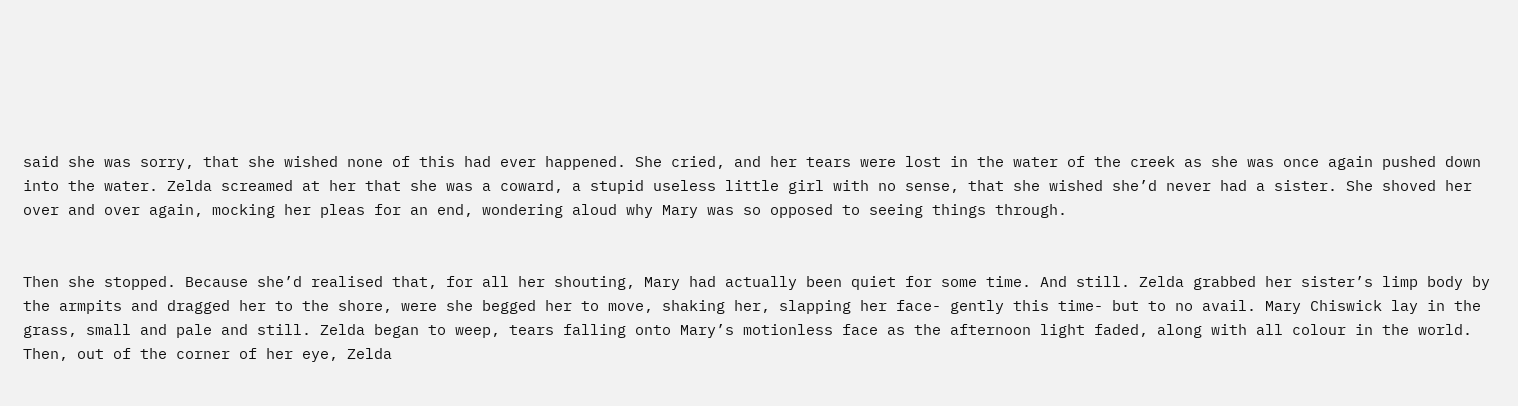said she was sorry, that she wished none of this had ever happened. She cried, and her tears were lost in the water of the creek as she was once again pushed down into the water. Zelda screamed at her that she was a coward, a stupid useless little girl with no sense, that she wished she’d never had a sister. She shoved her over and over again, mocking her pleas for an end, wondering aloud why Mary was so opposed to seeing things through.


Then she stopped. Because she’d realised that, for all her shouting, Mary had actually been quiet for some time. And still. Zelda grabbed her sister’s limp body by the armpits and dragged her to the shore, were she begged her to move, shaking her, slapping her face- gently this time- but to no avail. Mary Chiswick lay in the grass, small and pale and still. Zelda began to weep, tears falling onto Mary’s motionless face as the afternoon light faded, along with all colour in the world. Then, out of the corner of her eye, Zelda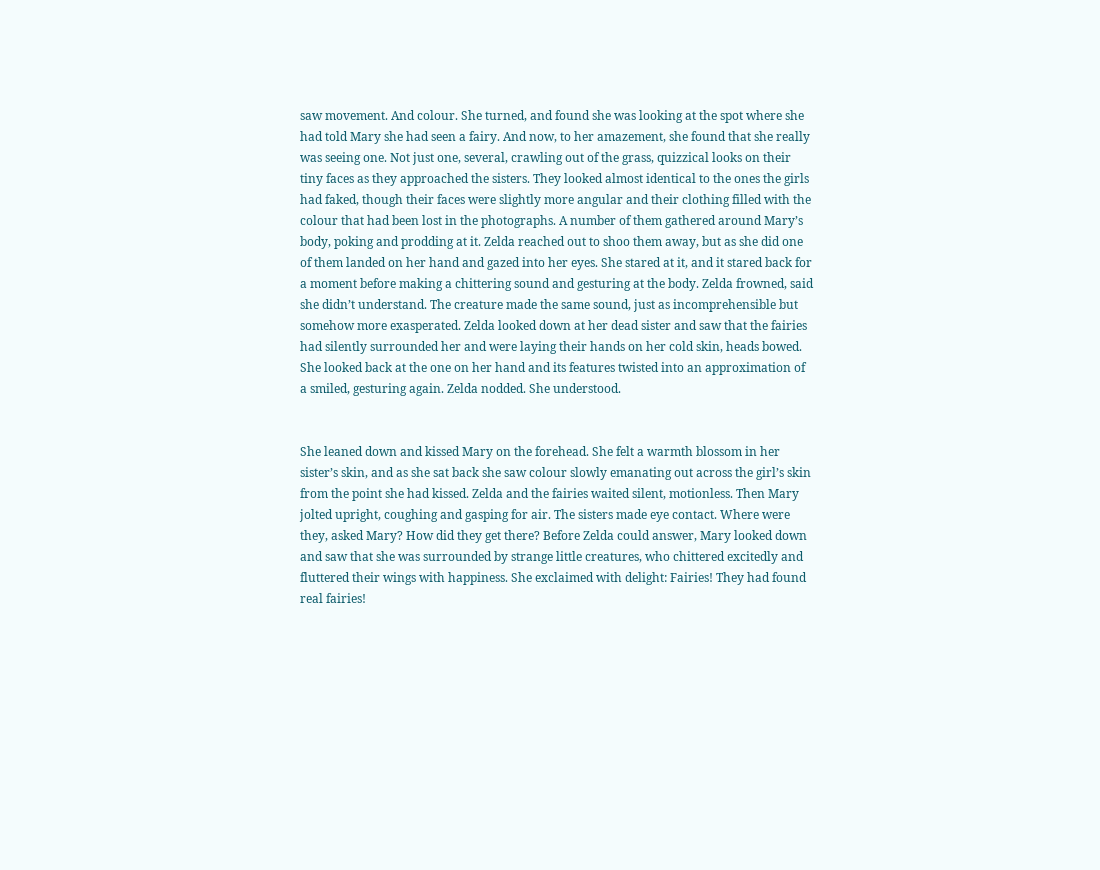saw movement. And colour. She turned, and found she was looking at the spot where she had told Mary she had seen a fairy. And now, to her amazement, she found that she really was seeing one. Not just one, several, crawling out of the grass, quizzical looks on their tiny faces as they approached the sisters. They looked almost identical to the ones the girls had faked, though their faces were slightly more angular and their clothing filled with the colour that had been lost in the photographs. A number of them gathered around Mary’s body, poking and prodding at it. Zelda reached out to shoo them away, but as she did one of them landed on her hand and gazed into her eyes. She stared at it, and it stared back for a moment before making a chittering sound and gesturing at the body. Zelda frowned, said she didn’t understand. The creature made the same sound, just as incomprehensible but somehow more exasperated. Zelda looked down at her dead sister and saw that the fairies had silently surrounded her and were laying their hands on her cold skin, heads bowed. She looked back at the one on her hand and its features twisted into an approximation of a smiled, gesturing again. Zelda nodded. She understood.


She leaned down and kissed Mary on the forehead. She felt a warmth blossom in her sister’s skin, and as she sat back she saw colour slowly emanating out across the girl’s skin from the point she had kissed. Zelda and the fairies waited silent, motionless. Then Mary jolted upright, coughing and gasping for air. The sisters made eye contact. Where were they, asked Mary? How did they get there? Before Zelda could answer, Mary looked down and saw that she was surrounded by strange little creatures, who chittered excitedly and fluttered their wings with happiness. She exclaimed with delight: Fairies! They had found real fairies!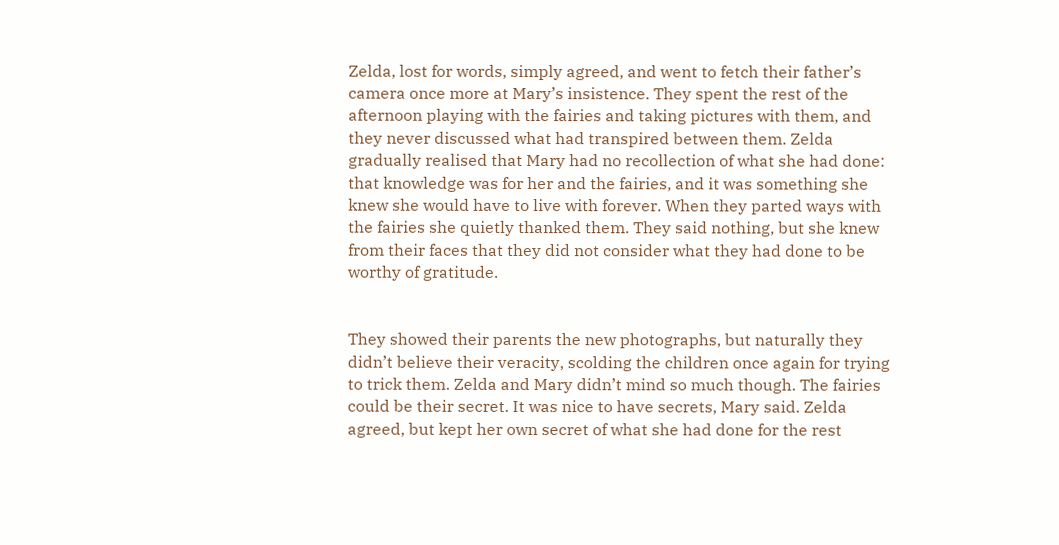Zelda, lost for words, simply agreed, and went to fetch their father’s camera once more at Mary’s insistence. They spent the rest of the afternoon playing with the fairies and taking pictures with them, and they never discussed what had transpired between them. Zelda gradually realised that Mary had no recollection of what she had done: that knowledge was for her and the fairies, and it was something she knew she would have to live with forever. When they parted ways with the fairies she quietly thanked them. They said nothing, but she knew from their faces that they did not consider what they had done to be worthy of gratitude.


They showed their parents the new photographs, but naturally they didn’t believe their veracity, scolding the children once again for trying to trick them. Zelda and Mary didn’t mind so much though. The fairies could be their secret. It was nice to have secrets, Mary said. Zelda agreed, but kept her own secret of what she had done for the rest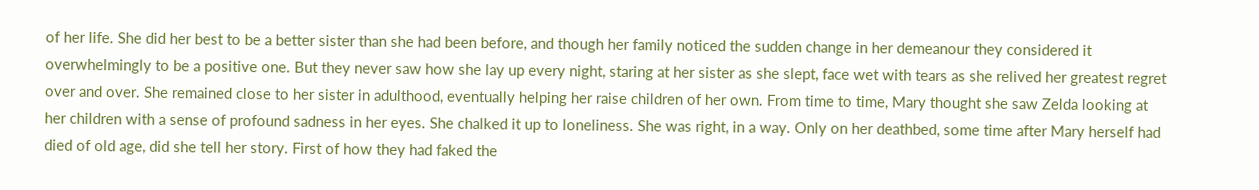of her life. She did her best to be a better sister than she had been before, and though her family noticed the sudden change in her demeanour they considered it overwhelmingly to be a positive one. But they never saw how she lay up every night, staring at her sister as she slept, face wet with tears as she relived her greatest regret over and over. She remained close to her sister in adulthood, eventually helping her raise children of her own. From time to time, Mary thought she saw Zelda looking at her children with a sense of profound sadness in her eyes. She chalked it up to loneliness. She was right, in a way. Only on her deathbed, some time after Mary herself had died of old age, did she tell her story. First of how they had faked the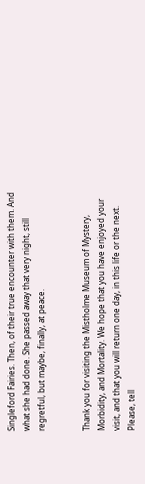Singleford Fairies. Then, of their true encounter with them. And what she had done. She passed away that very night, still regretful, but maybe, finally, at peace.


Thank you for visiting the Mistholme Museum of Mystery, Morbidity, and Mortality. We hope that you have enjoyed your visit, and that you will return one day, in this life or the next. Please, tell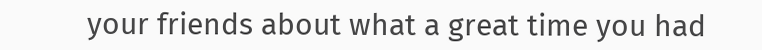your friends about what a great time you had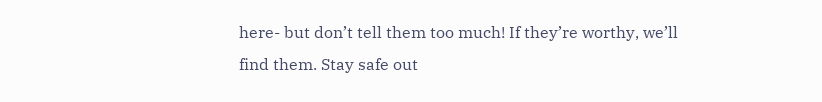here- but don’t tell them too much! If they’re worthy, we’ll find them. Stay safe out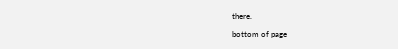there.

bottom of page